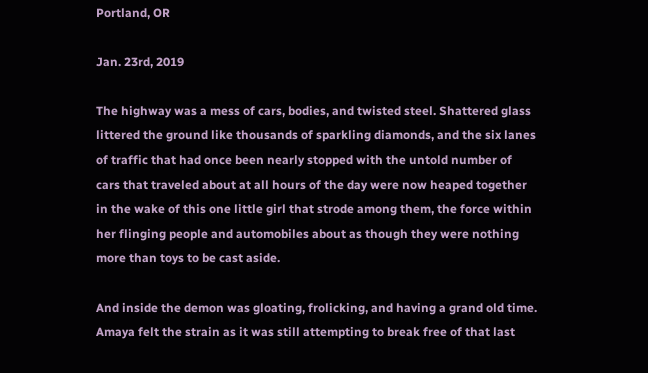Portland, OR

Jan. 23rd, 2019

The highway was a mess of cars, bodies, and twisted steel. Shattered glass littered the ground like thousands of sparkling diamonds, and the six lanes of traffic that had once been nearly stopped with the untold number of cars that traveled about at all hours of the day were now heaped together in the wake of this one little girl that strode among them, the force within her flinging people and automobiles about as though they were nothing more than toys to be cast aside.

And inside the demon was gloating, frolicking, and having a grand old time. Amaya felt the strain as it was still attempting to break free of that last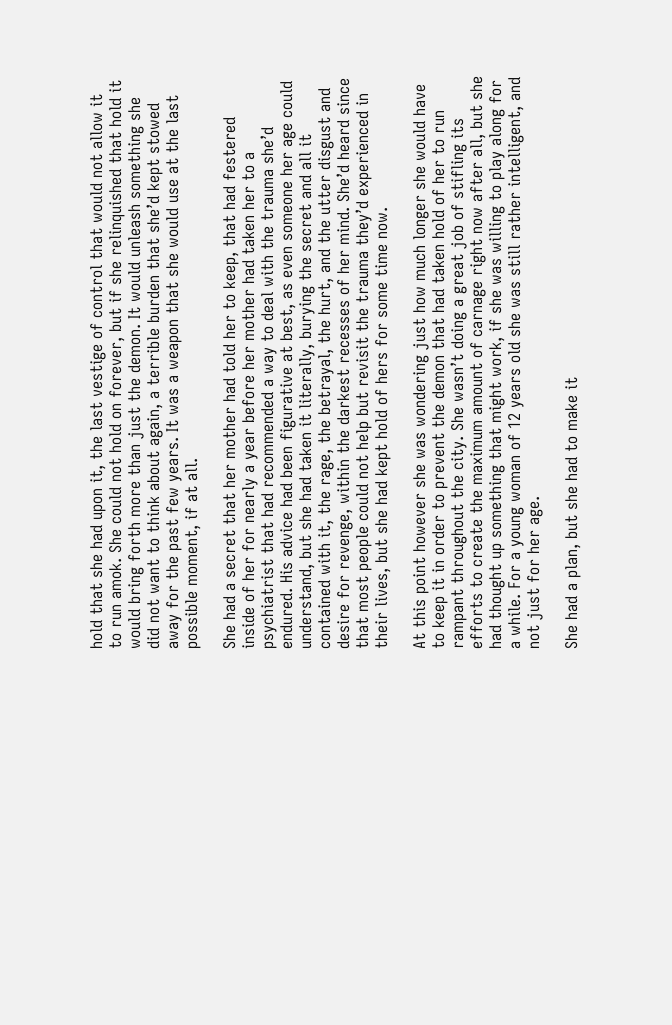hold that she had upon it, the last vestige of control that would not allow it to run amok. She could not hold on forever, but if she relinquished that hold it would bring forth more than just the demon. It would unleash something she did not want to think about again, a terrible burden that she’d kept stowed away for the past few years. It was a weapon that she would use at the last possible moment, if at all.

She had a secret that her mother had told her to keep, that had festered inside of her for nearly a year before her mother had taken her to a psychiatrist that had recommended a way to deal with the trauma she’d endured. His advice had been figurative at best, as even someone her age could understand, but she had taken it literally, burying the secret and all it contained with it, the rage, the betrayal, the hurt, and the utter disgust and desire for revenge, within the darkest recesses of her mind. She’d heard since that most people could not help but revisit the trauma they’d experienced in their lives, but she had kept hold of hers for some time now.

At this point however she was wondering just how much longer she would have to keep it in order to prevent the demon that had taken hold of her to run rampant throughout the city. She wasn’t doing a great job of stifling its efforts to create the maximum amount of carnage right now after all, but she had thought up something that might work, if she was willing to play along for a while. For a young woman of 12 years old she was still rather intelligent, and not just for her age.

She had a plan, but she had to make it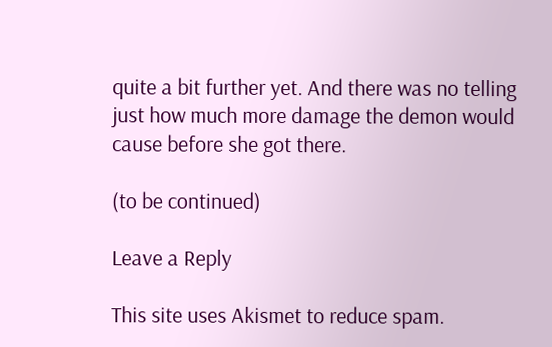quite a bit further yet. And there was no telling just how much more damage the demon would cause before she got there.

(to be continued)

Leave a Reply

This site uses Akismet to reduce spam.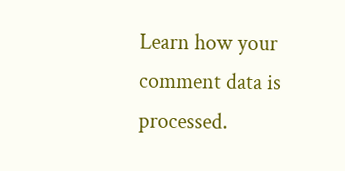Learn how your comment data is processed.